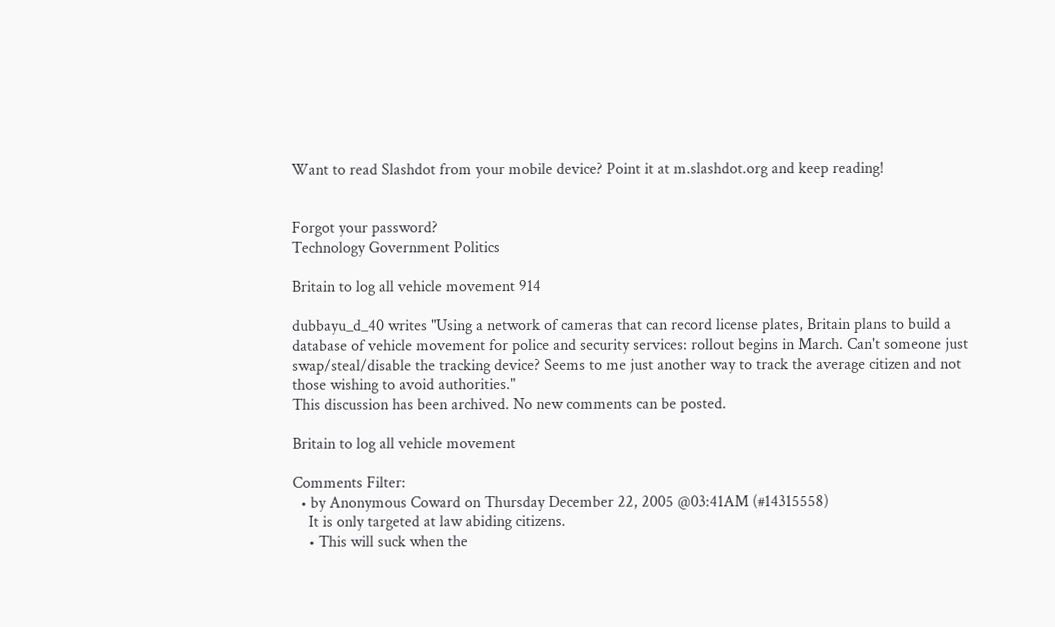Want to read Slashdot from your mobile device? Point it at m.slashdot.org and keep reading!


Forgot your password?
Technology Government Politics

Britain to log all vehicle movement 914

dubbayu_d_40 writes "Using a network of cameras that can record license plates, Britain plans to build a database of vehicle movement for police and security services: rollout begins in March. Can't someone just swap/steal/disable the tracking device? Seems to me just another way to track the average citizen and not those wishing to avoid authorities."
This discussion has been archived. No new comments can be posted.

Britain to log all vehicle movement

Comments Filter:
  • by Anonymous Coward on Thursday December 22, 2005 @03:41AM (#14315558)
    It is only targeted at law abiding citizens.
    • This will suck when the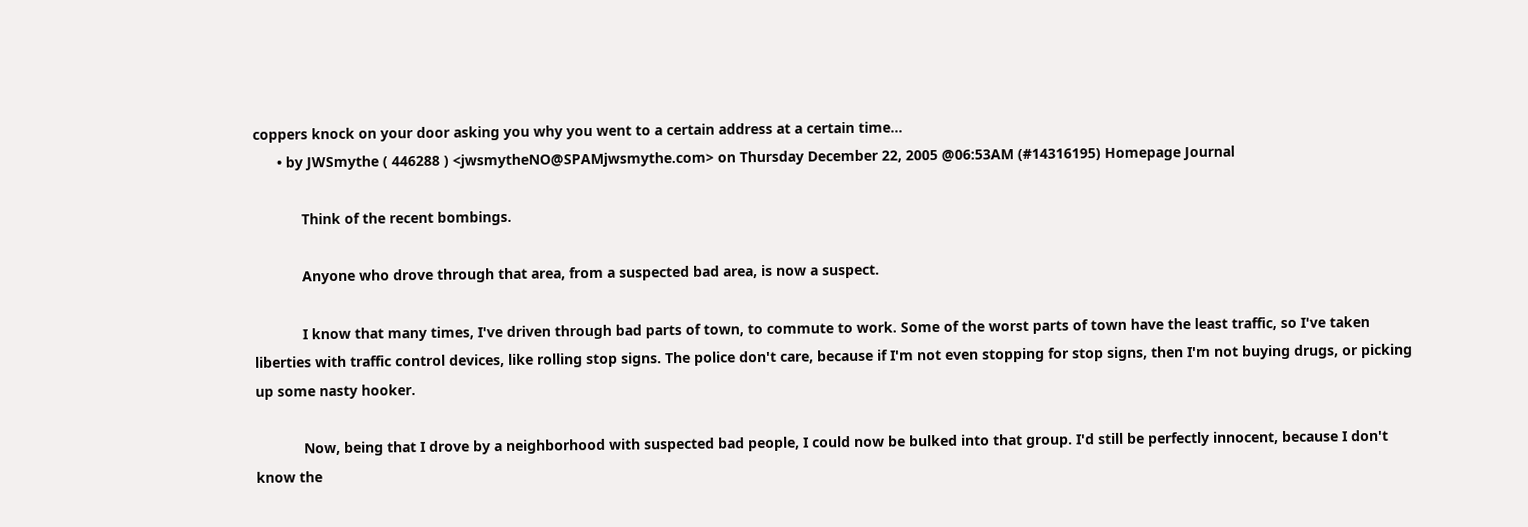coppers knock on your door asking you why you went to a certain address at a certain time...
      • by JWSmythe ( 446288 ) <jwsmytheNO@SPAMjwsmythe.com> on Thursday December 22, 2005 @06:53AM (#14316195) Homepage Journal

            Think of the recent bombings.

            Anyone who drove through that area, from a suspected bad area, is now a suspect.

            I know that many times, I've driven through bad parts of town, to commute to work. Some of the worst parts of town have the least traffic, so I've taken liberties with traffic control devices, like rolling stop signs. The police don't care, because if I'm not even stopping for stop signs, then I'm not buying drugs, or picking up some nasty hooker.

            Now, being that I drove by a neighborhood with suspected bad people, I could now be bulked into that group. I'd still be perfectly innocent, because I don't know the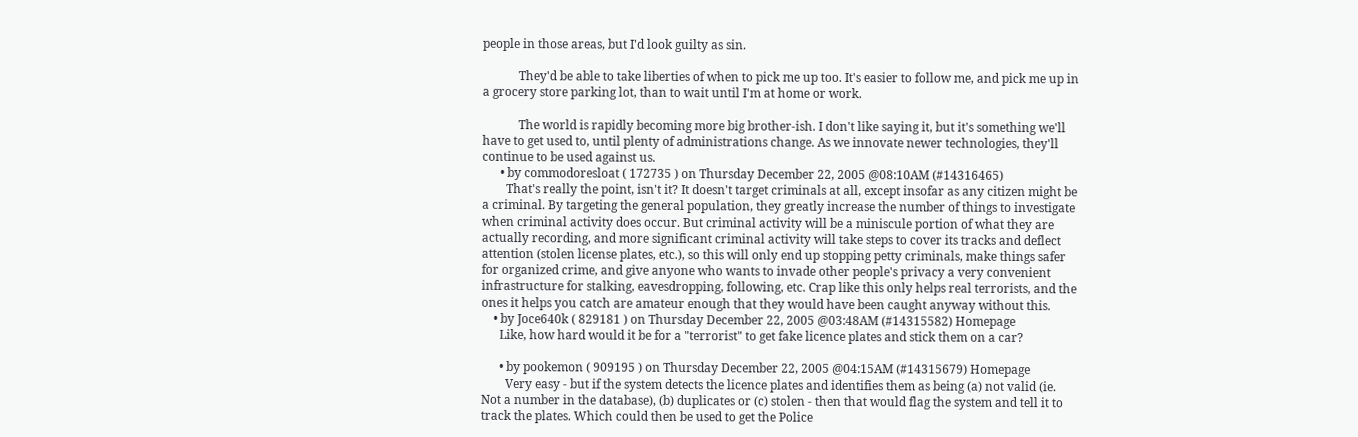people in those areas, but I'd look guilty as sin.

            They'd be able to take liberties of when to pick me up too. It's easier to follow me, and pick me up in a grocery store parking lot, than to wait until I'm at home or work.

            The world is rapidly becoming more big brother-ish. I don't like saying it, but it's something we'll have to get used to, until plenty of administrations change. As we innovate newer technologies, they'll continue to be used against us.
      • by commodoresloat ( 172735 ) on Thursday December 22, 2005 @08:10AM (#14316465)
        That's really the point, isn't it? It doesn't target criminals at all, except insofar as any citizen might be a criminal. By targeting the general population, they greatly increase the number of things to investigate when criminal activity does occur. But criminal activity will be a miniscule portion of what they are actually recording, and more significant criminal activity will take steps to cover its tracks and deflect attention (stolen license plates, etc.), so this will only end up stopping petty criminals, make things safer for organized crime, and give anyone who wants to invade other people's privacy a very convenient infrastructure for stalking, eavesdropping, following, etc. Crap like this only helps real terrorists, and the ones it helps you catch are amateur enough that they would have been caught anyway without this.
    • by Joce640k ( 829181 ) on Thursday December 22, 2005 @03:48AM (#14315582) Homepage
      Like, how hard would it be for a "terrorist" to get fake licence plates and stick them on a car?

      • by pookemon ( 909195 ) on Thursday December 22, 2005 @04:15AM (#14315679) Homepage
        Very easy - but if the system detects the licence plates and identifies them as being (a) not valid (ie. Not a number in the database), (b) duplicates or (c) stolen - then that would flag the system and tell it to track the plates. Which could then be used to get the Police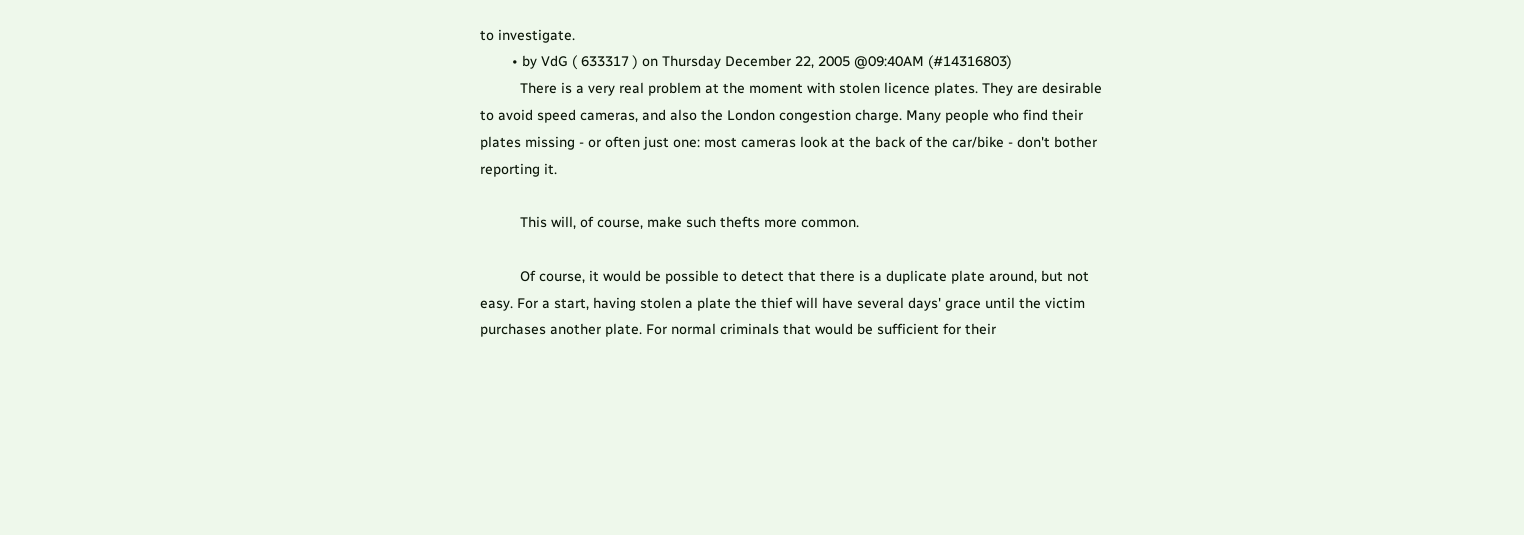to investigate.
        • by VdG ( 633317 ) on Thursday December 22, 2005 @09:40AM (#14316803)
          There is a very real problem at the moment with stolen licence plates. They are desirable to avoid speed cameras, and also the London congestion charge. Many people who find their plates missing - or often just one: most cameras look at the back of the car/bike - don't bother reporting it.

          This will, of course, make such thefts more common.

          Of course, it would be possible to detect that there is a duplicate plate around, but not easy. For a start, having stolen a plate the thief will have several days' grace until the victim purchases another plate. For normal criminals that would be sufficient for their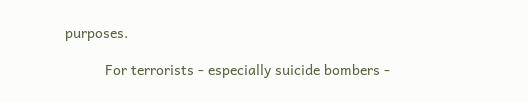purposes.

          For terrorists - especially suicide bombers -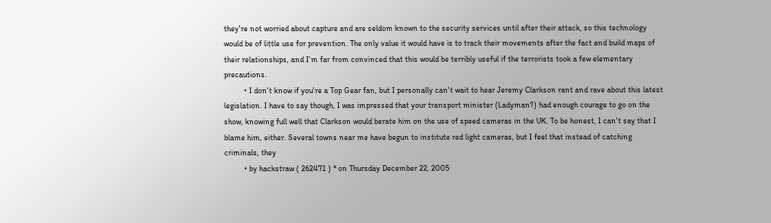they're not worried about capture and are seldom known to the security services until after their attack, so this technology would be of little use for prevention. The only value it would have is to track their movements after the fact and build maps of their relationships, and I'm far from convinced that this would be terribly useful if the terrorists took a few elementary precautions.
          • I don't know if you're a Top Gear fan, but I personally can't wait to hear Jeremy Clarkson rant and rave about this latest legislation. I have to say though, I was impressed that your transport minister (Ladyman?) had enough courage to go on the show, knowing full well that Clarkson would berate him on the use of speed cameras in the UK. To be honest, I can't say that I blame him, either. Several towns near me have begun to institute red light cameras, but I feel that instead of catching criminals, they
          • by hackstraw ( 262471 ) * on Thursday December 22, 2005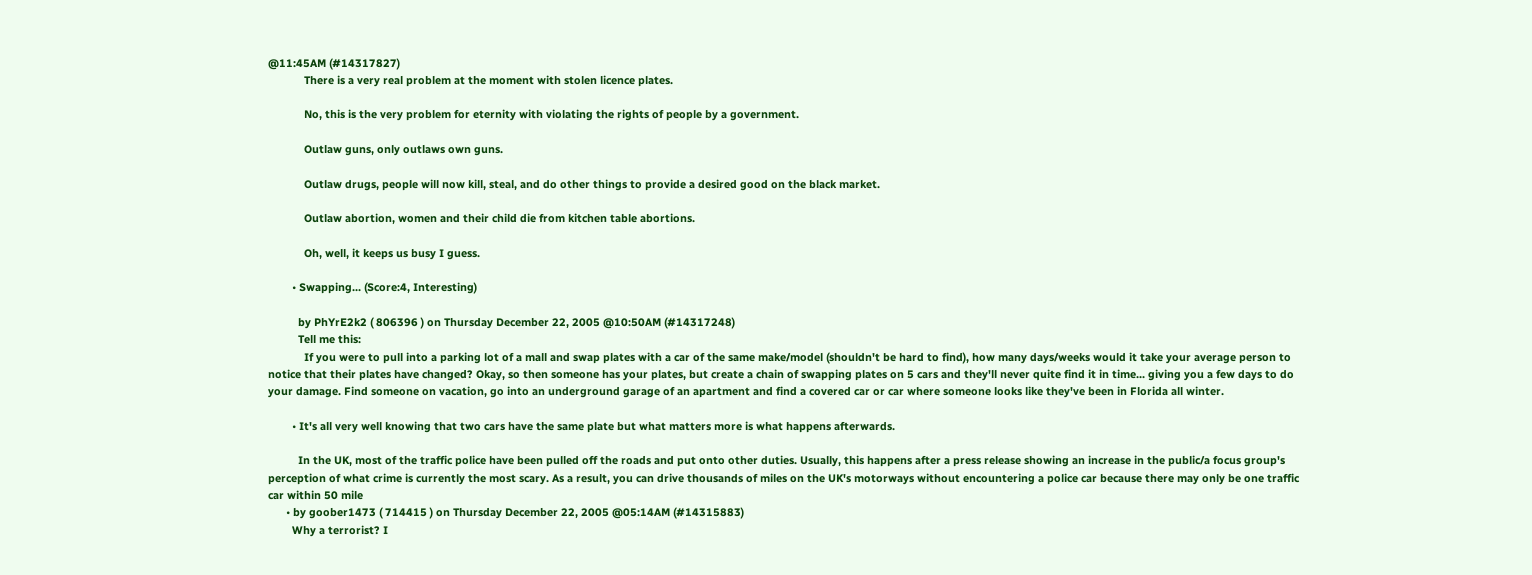@11:45AM (#14317827)
            There is a very real problem at the moment with stolen licence plates.

            No, this is the very problem for eternity with violating the rights of people by a government.

            Outlaw guns, only outlaws own guns.

            Outlaw drugs, people will now kill, steal, and do other things to provide a desired good on the black market.

            Outlaw abortion, women and their child die from kitchen table abortions.

            Oh, well, it keeps us busy I guess.

        • Swapping... (Score:4, Interesting)

          by PhYrE2k2 ( 806396 ) on Thursday December 22, 2005 @10:50AM (#14317248)
          Tell me this:
            If you were to pull into a parking lot of a mall and swap plates with a car of the same make/model (shouldn't be hard to find), how many days/weeks would it take your average person to notice that their plates have changed? Okay, so then someone has your plates, but create a chain of swapping plates on 5 cars and they'll never quite find it in time... giving you a few days to do your damage. Find someone on vacation, go into an underground garage of an apartment and find a covered car or car where someone looks like they've been in Florida all winter.

        • It's all very well knowing that two cars have the same plate but what matters more is what happens afterwards.

          In the UK, most of the traffic police have been pulled off the roads and put onto other duties. Usually, this happens after a press release showing an increase in the public/a focus group's perception of what crime is currently the most scary. As a result, you can drive thousands of miles on the UK's motorways without encountering a police car because there may only be one traffic car within 50 mile
      • by goober1473 ( 714415 ) on Thursday December 22, 2005 @05:14AM (#14315883)
        Why a terrorist? I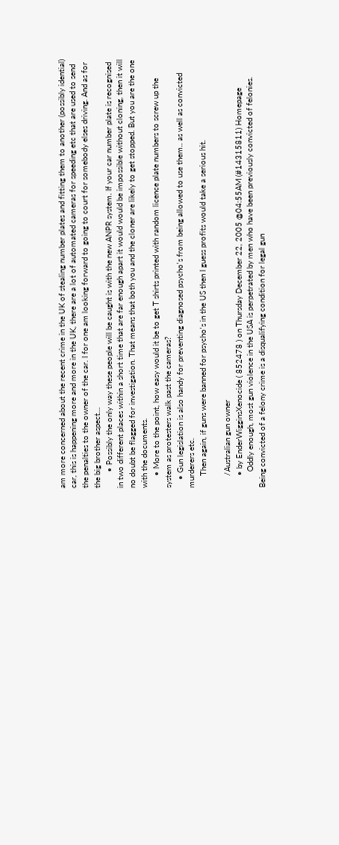am more concerned about the recent crime in the UK of stealing number plates and fitting them to another (possibly idential) car, this is happening more and more in the UK, there are a lot of automated cameras for speeding etc that are used to send the penalties to the owner of the car. I for one am looking forward to going to court for somebody elses driving. And as for the big brother aspect...
        • Possibly the only way these people will be caught is with the new ANPR system. If your car number plate is recognised in two different places within a short time that are far enough apart it would would be impossible without cloning, then it will no doubt be flagged for investigation. That means that both you and the cloner are likely to get stopped. But you are the one with the documents.
      • More to the point, how easy would it be to get T shirts printed with random licence plate numbers to screw up the system as protesters walk past the cameras?
    • Gun legislation is also handy for preventing diagnosed psycho's from being allowed to use them.. as well as convicted murderers etc.
      Then again, if guns were banned for psycho's in the US then I guess profits would take a serious hit.

      /Australian gun owner
      • by EnderWigginsXenocide ( 852478 ) on Thursday December 22, 2005 @04:55AM (#14315811) Homepage
        Oddly enough, most gun violence in the USA is perpetrated by men who have been previously convicted of felonies. Being convicted of a felony crime is a disqualifying condition for legal gun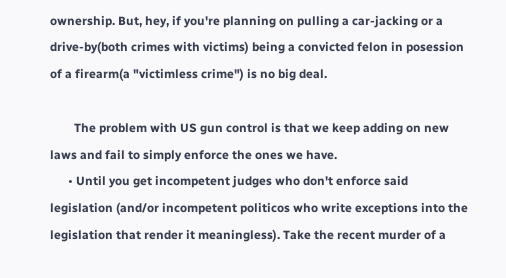ownership. But, hey, if you're planning on pulling a car-jacking or a drive-by(both crimes with victims) being a convicted felon in posession of a firearm(a "victimless crime") is no big deal.

        The problem with US gun control is that we keep adding on new laws and fail to simply enforce the ones we have.
      • Until you get incompetent judges who don't enforce said legislation (and/or incompetent politicos who write exceptions into the legislation that render it meaningless). Take the recent murder of a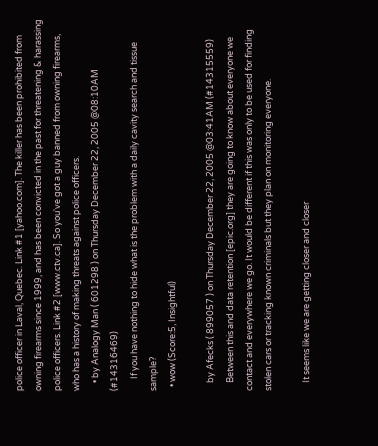police officer in Laval, Quebec. Link #1 [yahoo.com]. The killer has been prohibited from owning firearms since 1999, and has been convicted in the past for threatening & harassing police officers. Link #2 [www.ctv.ca]. So you've got a guy banned from owning firearms, who has a history of making threats against police officers.
    • by Analogy Man ( 601298 ) on Thursday December 22, 2005 @08:10AM (#14316469)
      If you have nothing to hide what is the problem with a daily cavity search and tissue sample?
  • wow (Score:5, Insightful)

    by Afecks ( 899057 ) on Thursday December 22, 2005 @03:41AM (#14315559)
    Between this and data retention [epic.org] they are going to know about everyone we contact and everywhere we go. It would be different if this was only to be used for finding stolen cars or tracking known criminals but they plan on monitoring everyone.

    It seems like we are getting closer and closer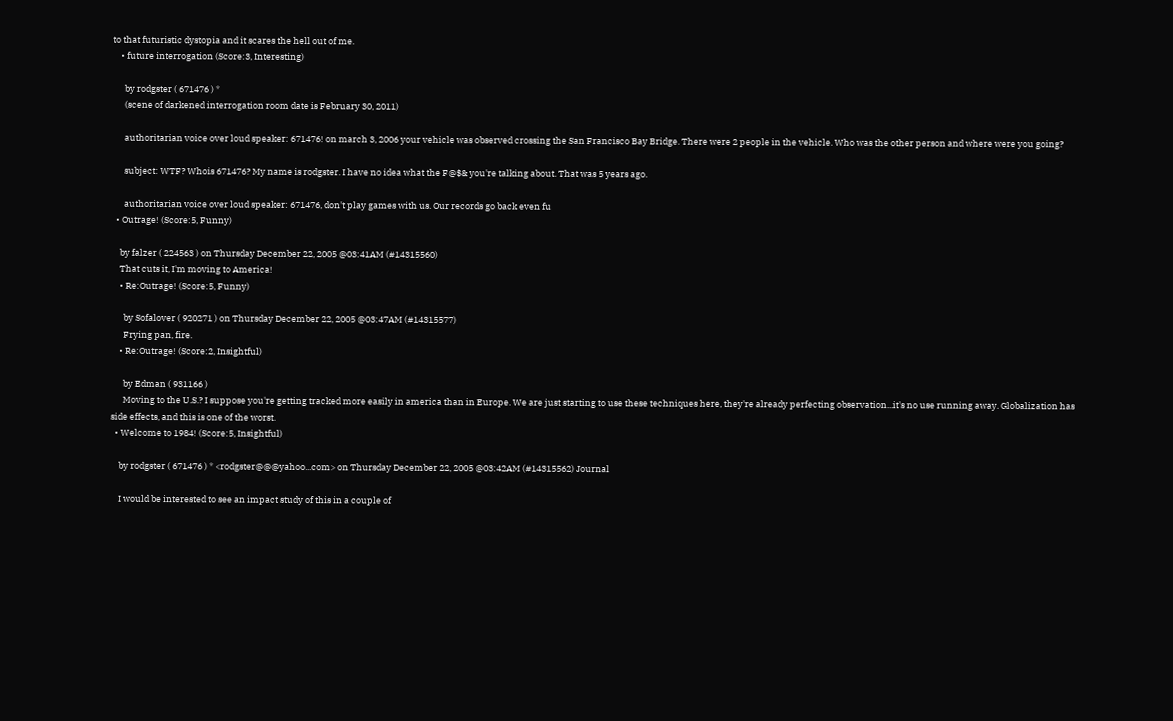to that futuristic dystopia and it scares the hell out of me.
    • future interrogation (Score:3, Interesting)

      by rodgster ( 671476 ) *
      (scene of darkened interrogation room date is February 30, 2011)

      authoritarian voice over loud speaker: 671476! on march 3, 2006 your vehicle was observed crossing the San Francisco Bay Bridge. There were 2 people in the vehicle. Who was the other person and where were you going?

      subject: WTF? Whois 671476? My name is rodgster. I have no idea what the F@$& you're talking about. That was 5 years ago.

      authoritarian voice over loud speaker: 671476, don't play games with us. Our records go back even fu
  • Outrage! (Score:5, Funny)

    by falzer ( 224563 ) on Thursday December 22, 2005 @03:41AM (#14315560)
    That cuts it, I'm moving to America!
    • Re:Outrage! (Score:5, Funny)

      by Sofalover ( 920271 ) on Thursday December 22, 2005 @03:47AM (#14315577)
      Frying pan, fire.
    • Re:Outrage! (Score:2, Insightful)

      by Edman ( 931166 )
      Moving to the U.S.? I suppose you're getting tracked more easily in america than in Europe. We are just starting to use these techniques here, they're already perfecting observation...it's no use running away. Globalization has side effects, and this is one of the worst.
  • Welcome to 1984! (Score:5, Insightful)

    by rodgster ( 671476 ) * <rodgster@@@yahoo...com> on Thursday December 22, 2005 @03:42AM (#14315562) Journal

    I would be interested to see an impact study of this in a couple of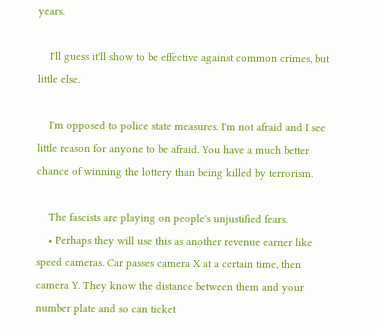years.

    I'll guess it'll show to be effective against common crimes, but little else.

    I'm opposed to police state measures. I'm not afraid and I see little reason for anyone to be afraid. You have a much better chance of winning the lottery than being killed by terrorism.

    The fascists are playing on people's unjustified fears.
    • Perhaps they will use this as another revenue earner like speed cameras. Car passes camera X at a certain time, then camera Y. They know the distance between them and your number plate and so can ticket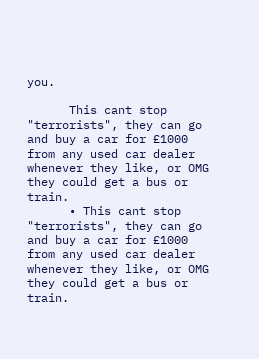you.

      This cant stop "terrorists", they can go and buy a car for £1000 from any used car dealer whenever they like, or OMG they could get a bus or train.
      • This cant stop "terrorists", they can go and buy a car for £1000 from any used car dealer whenever they like, or OMG they could get a bus or train.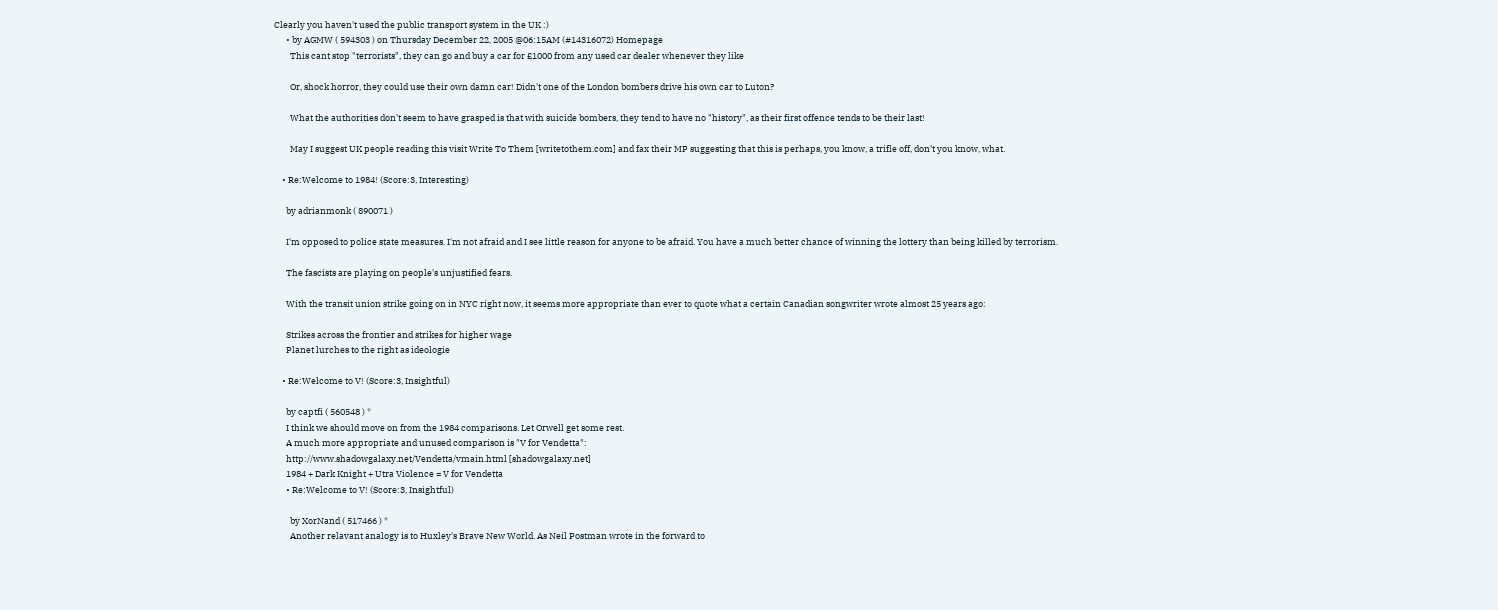Clearly you haven't used the public transport system in the UK :)
      • by AGMW ( 594303 ) on Thursday December 22, 2005 @06:15AM (#14316072) Homepage
        This cant stop "terrorists", they can go and buy a car for £1000 from any used car dealer whenever they like

        Or, shock horror, they could use their own damn car! Didn't one of the London bombers drive his own car to Luton?

        What the authorities don't seem to have grasped is that with suicide bombers, they tend to have no "history", as their first offence tends to be their last!

        May I suggest UK people reading this visit Write To Them [writetothem.com] and fax their MP suggesting that this is perhaps, you know, a trifle off, don't you know, what.

    • Re:Welcome to 1984! (Score:3, Interesting)

      by adrianmonk ( 890071 )

      I'm opposed to police state measures. I'm not afraid and I see little reason for anyone to be afraid. You have a much better chance of winning the lottery than being killed by terrorism.

      The fascists are playing on people's unjustified fears.

      With the transit union strike going on in NYC right now, it seems more appropriate than ever to quote what a certain Canadian songwriter wrote almost 25 years ago:

      Strikes across the frontier and strikes for higher wage
      Planet lurches to the right as ideologie

    • Re:Welcome to V! (Score:3, Insightful)

      by captfi ( 560548 ) *
      I think we should move on from the 1984 comparisons. Let Orwell get some rest.
      A much more appropriate and unused comparison is "V for Vendetta":
      http://www.shadowgalaxy.net/Vendetta/vmain.html [shadowgalaxy.net]
      1984 + Dark Knight + Utra Violence = V for Vendetta
      • Re:Welcome to V! (Score:3, Insightful)

        by XorNand ( 517466 ) *
        Another relavant analogy is to Huxley's Brave New World. As Neil Postman wrote in the forward to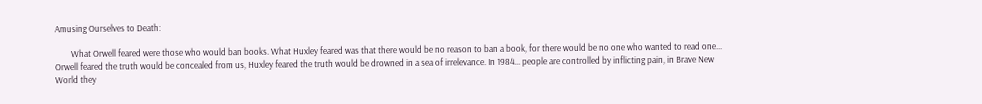Amusing Ourselves to Death:

        What Orwell feared were those who would ban books. What Huxley feared was that there would be no reason to ban a book, for there would be no one who wanted to read one... Orwell feared the truth would be concealed from us, Huxley feared the truth would be drowned in a sea of irrelevance. In 1984... people are controlled by inflicting pain, in Brave New World they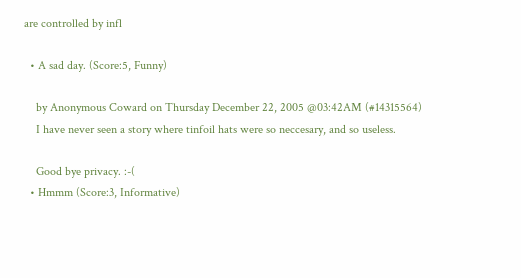are controlled by infl

  • A sad day. (Score:5, Funny)

    by Anonymous Coward on Thursday December 22, 2005 @03:42AM (#14315564)
    I have never seen a story where tinfoil hats were so neccesary, and so useless.

    Good bye privacy. :-(
  • Hmmm (Score:3, Informative)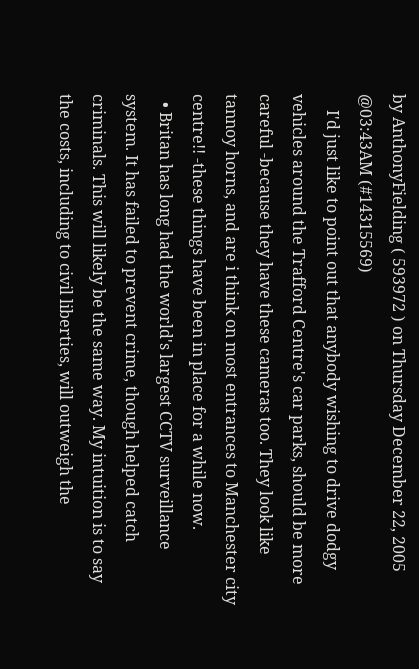by AnthonyFielding ( 593972 ) on Thursday December 22, 2005 @03:43AM (#14315569)
    I'd just like to point out that anybody wishing to drive dodgy vehicles around the Trafford Centre's car parks, should be more careful -because they have these cameras too. They look like tannoy horns, and are i think on most entrances to Manchester city centre!! -these things have been in place for a while now.
  • Britan has long had the world's largest CCTV surveillance system. It has failed to prevent crime, though helped catch criminals. This will likely be the same way. My intuition is to say the costs, including to civil liberties, will outweigh the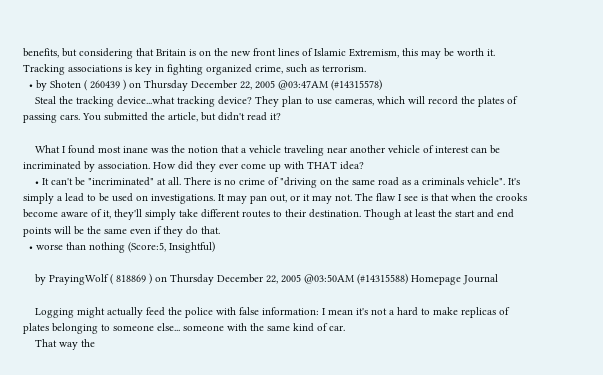benefits, but considering that Britain is on the new front lines of Islamic Extremism, this may be worth it. Tracking associations is key in fighting organized crime, such as terrorism.
  • by Shoten ( 260439 ) on Thursday December 22, 2005 @03:47AM (#14315578)
    Steal the tracking device...what tracking device? They plan to use cameras, which will record the plates of passing cars. You submitted the article, but didn't read it?

    What I found most inane was the notion that a vehicle traveling near another vehicle of interest can be incriminated by association. How did they ever come up with THAT idea?
    • It can't be "incriminated" at all. There is no crime of "driving on the same road as a criminals vehicle". It's simply a lead to be used on investigations. It may pan out, or it may not. The flaw I see is that when the crooks become aware of it, they'll simply take different routes to their destination. Though at least the start and end points will be the same even if they do that.
  • worse than nothing (Score:5, Insightful)

    by PrayingWolf ( 818869 ) on Thursday December 22, 2005 @03:50AM (#14315588) Homepage Journal

    Logging might actually feed the police with false information: I mean it's not a hard to make replicas of plates belonging to someone else... someone with the same kind of car.
    That way the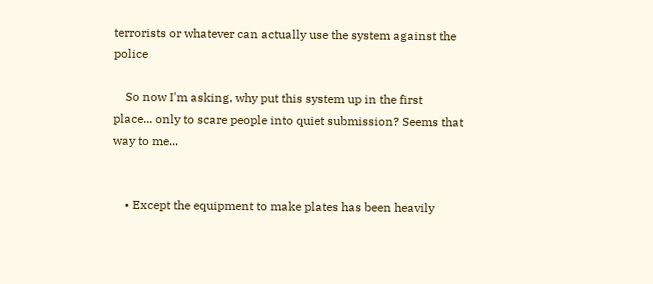terrorists or whatever can actually use the system against the police

    So now I'm asking, why put this system up in the first place... only to scare people into quiet submission? Seems that way to me...


    • Except the equipment to make plates has been heavily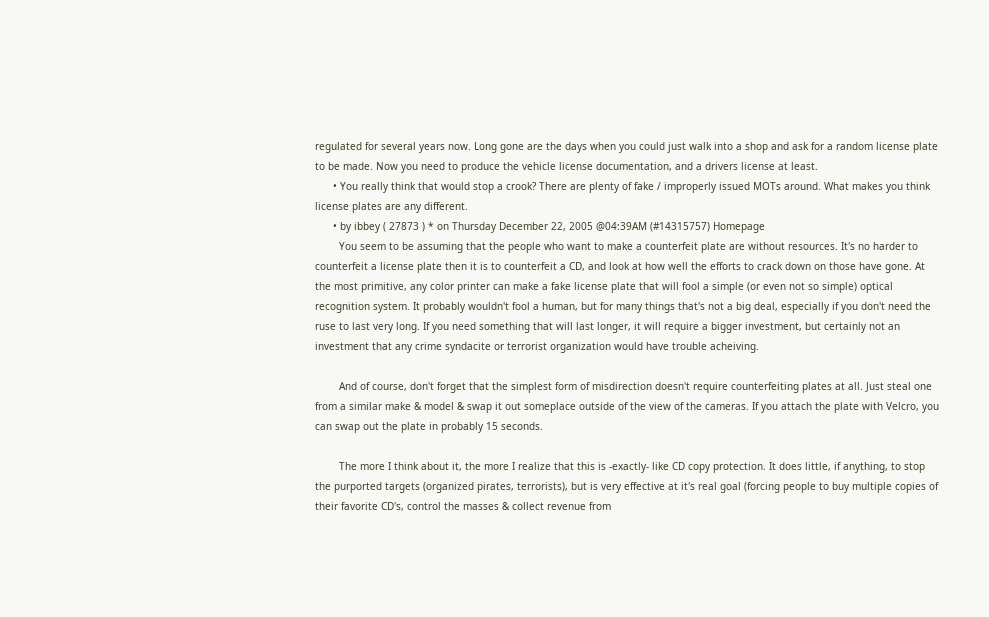regulated for several years now. Long gone are the days when you could just walk into a shop and ask for a random license plate to be made. Now you need to produce the vehicle license documentation, and a drivers license at least.
      • You really think that would stop a crook? There are plenty of fake / improperly issued MOTs around. What makes you think license plates are any different.
      • by ibbey ( 27873 ) * on Thursday December 22, 2005 @04:39AM (#14315757) Homepage
        You seem to be assuming that the people who want to make a counterfeit plate are without resources. It's no harder to counterfeit a license plate then it is to counterfeit a CD, and look at how well the efforts to crack down on those have gone. At the most primitive, any color printer can make a fake license plate that will fool a simple (or even not so simple) optical recognition system. It probably wouldn't fool a human, but for many things that's not a big deal, especially if you don't need the ruse to last very long. If you need something that will last longer, it will require a bigger investment, but certainly not an investment that any crime syndacite or terrorist organization would have trouble acheiving.

        And of course, don't forget that the simplest form of misdirection doesn't require counterfeiting plates at all. Just steal one from a similar make & model & swap it out someplace outside of the view of the cameras. If you attach the plate with Velcro, you can swap out the plate in probably 15 seconds.

        The more I think about it, the more I realize that this is -exactly- like CD copy protection. It does little, if anything, to stop the purported targets (organized pirates, terrorists), but is very effective at it's real goal (forcing people to buy multiple copies of their favorite CD's, control the masses & collect revenue from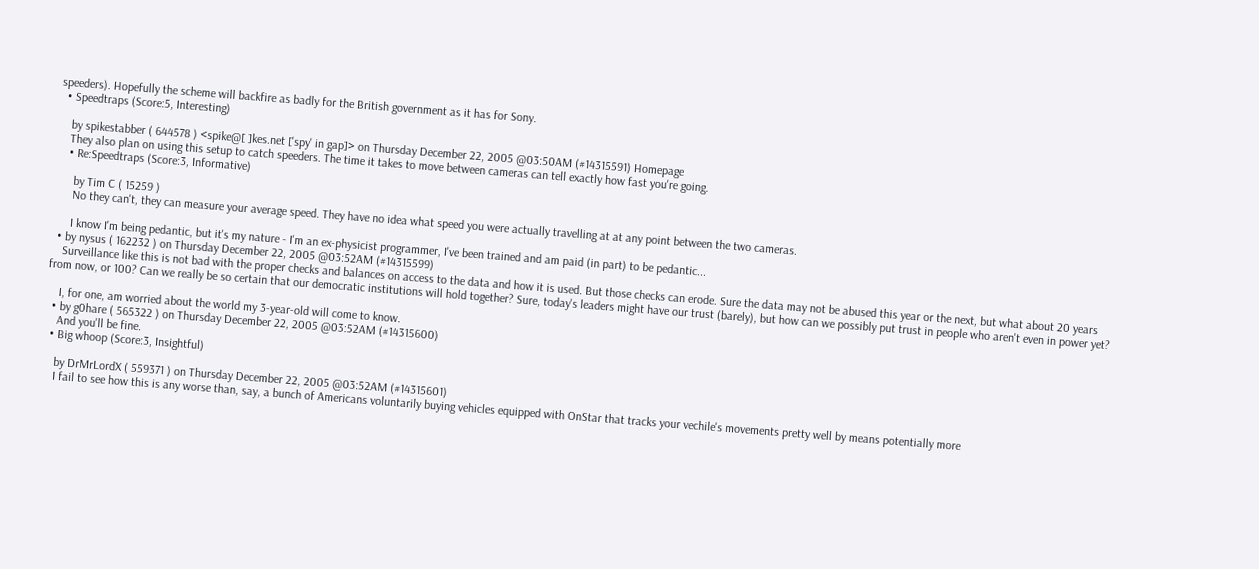speeders). Hopefully the scheme will backfire as badly for the British government as it has for Sony.
  • Speedtraps (Score:5, Interesting)

    by spikestabber ( 644578 ) <spike@[ ]kes.net ['spy' in gap]> on Thursday December 22, 2005 @03:50AM (#14315591) Homepage
    They also plan on using this setup to catch speeders. The time it takes to move between cameras can tell exactly how fast you're going.
    • Re:Speedtraps (Score:3, Informative)

      by Tim C ( 15259 )
      No they can't, they can measure your average speed. They have no idea what speed you were actually travelling at at any point between the two cameras.

      I know I'm being pedantic, but it's my nature - I'm an ex-physicist programmer, I've been trained and am paid (in part) to be pedantic...
  • by nysus ( 162232 ) on Thursday December 22, 2005 @03:52AM (#14315599)
    Surveillance like this is not bad with the proper checks and balances on access to the data and how it is used. But those checks can erode. Sure the data may not be abused this year or the next, but what about 20 years from now, or 100? Can we really be so certain that our democratic institutions will hold together? Sure, today's leaders might have our trust (barely), but how can we possibly put trust in people who aren't even in power yet?

    I, for one, am worried about the world my 3-year-old will come to know.
  • by g0hare ( 565322 ) on Thursday December 22, 2005 @03:52AM (#14315600)
    And you'll be fine.
  • Big whoop (Score:3, Insightful)

    by DrMrLordX ( 559371 ) on Thursday December 22, 2005 @03:52AM (#14315601)
    I fail to see how this is any worse than, say, a bunch of Americans voluntarily buying vehicles equipped with OnStar that tracks your vechile's movements pretty well by means potentially more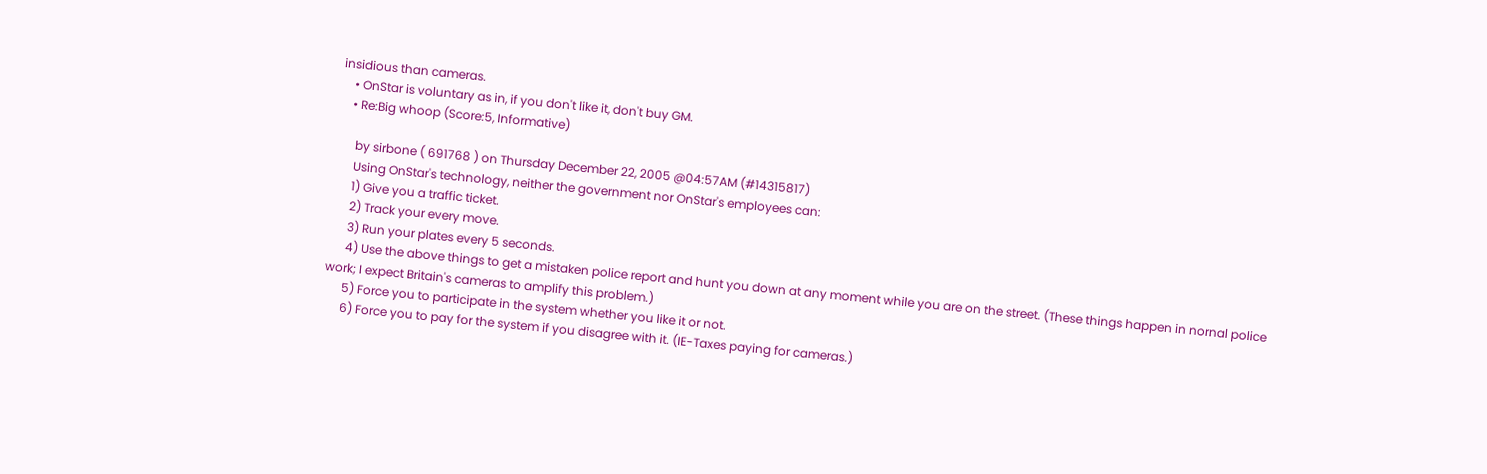insidious than cameras.
    • OnStar is voluntary as in, if you don't like it, don't buy GM.
    • Re:Big whoop (Score:5, Informative)

      by sirbone ( 691768 ) on Thursday December 22, 2005 @04:57AM (#14315817)
      Using OnStar's technology, neither the government nor OnStar's employees can:
      1) Give you a traffic ticket.
      2) Track your every move.
      3) Run your plates every 5 seconds.
      4) Use the above things to get a mistaken police report and hunt you down at any moment while you are on the street. (These things happen in nornal police work; I expect Britain's cameras to amplify this problem.)
      5) Force you to participate in the system whether you like it or not.
      6) Force you to pay for the system if you disagree with it. (IE-Taxes paying for cameras.)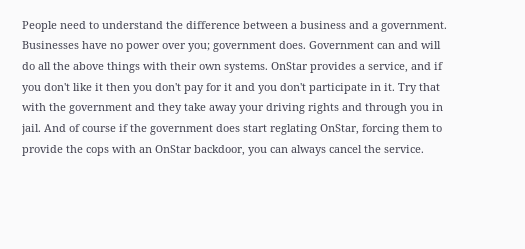People need to understand the difference between a business and a government. Businesses have no power over you; government does. Government can and will do all the above things with their own systems. OnStar provides a service, and if you don't like it then you don't pay for it and you don't participate in it. Try that with the government and they take away your driving rights and through you in jail. And of course if the government does start reglating OnStar, forcing them to provide the cops with an OnStar backdoor, you can always cancel the service.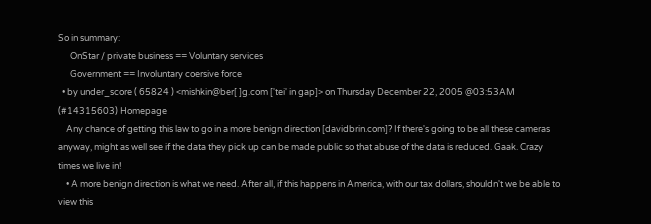So in summary:
      OnStar / private business == Voluntary services
      Government == Involuntary coersive force
  • by under_score ( 65824 ) <mishkin@ber[ ]g.com ['tei' in gap]> on Thursday December 22, 2005 @03:53AM (#14315603) Homepage
    Any chance of getting this law to go in a more benign direction [davidbrin.com]? If there's going to be all these cameras anyway, might as well see if the data they pick up can be made public so that abuse of the data is reduced. Gaak. Crazy times we live in!
    • A more benign direction is what we need. After all, if this happens in America, with our tax dollars, shouldn't we be able to view this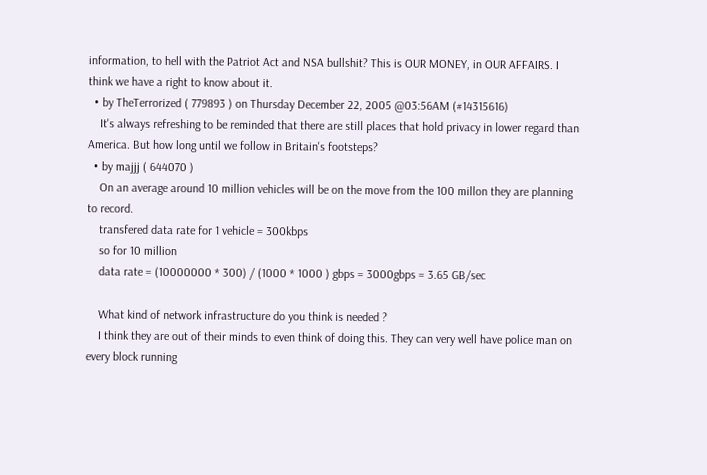information, to hell with the Patriot Act and NSA bullshit? This is OUR MONEY, in OUR AFFAIRS. I think we have a right to know about it.
  • by TheTerrorized ( 779893 ) on Thursday December 22, 2005 @03:56AM (#14315616)
    It's always refreshing to be reminded that there are still places that hold privacy in lower regard than America. But how long until we follow in Britain's footsteps?
  • by majjj ( 644070 )
    On an average around 10 million vehicles will be on the move from the 100 millon they are planning to record.
    transfered data rate for 1 vehicle = 300kbps
    so for 10 million
    data rate = (10000000 * 300) / (1000 * 1000 ) gbps = 3000gbps = 3.65 GB/sec

    What kind of network infrastructure do you think is needed ?
    I think they are out of their minds to even think of doing this. They can very well have police man on every block running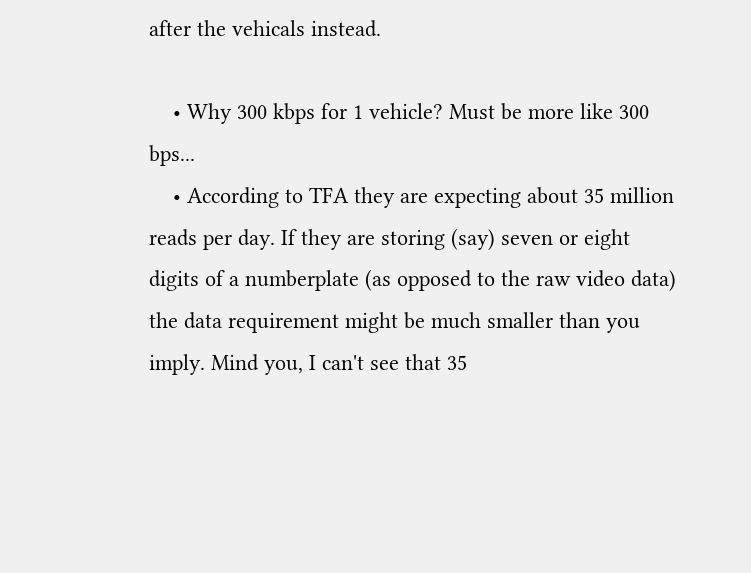after the vehicals instead.

    • Why 300 kbps for 1 vehicle? Must be more like 300 bps...
    • According to TFA they are expecting about 35 million reads per day. If they are storing (say) seven or eight digits of a numberplate (as opposed to the raw video data) the data requirement might be much smaller than you imply. Mind you, I can't see that 35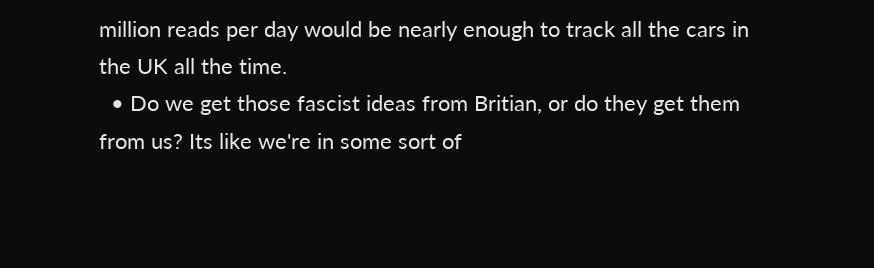million reads per day would be nearly enough to track all the cars in the UK all the time.
  • Do we get those fascist ideas from Britian, or do they get them from us? Its like we're in some sort of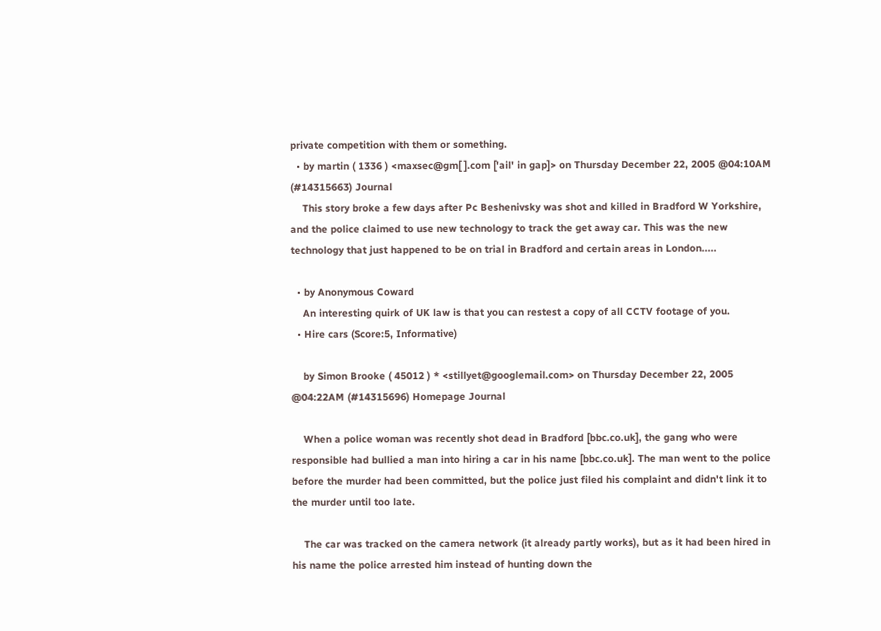private competition with them or something.
  • by martin ( 1336 ) <maxsec@gm[ ].com ['ail' in gap]> on Thursday December 22, 2005 @04:10AM (#14315663) Journal
    This story broke a few days after Pc Beshenivsky was shot and killed in Bradford W Yorkshire, and the police claimed to use new technology to track the get away car. This was the new technology that just happened to be on trial in Bradford and certain areas in London.....

  • by Anonymous Coward
    An interesting quirk of UK law is that you can restest a copy of all CCTV footage of you.
  • Hire cars (Score:5, Informative)

    by Simon Brooke ( 45012 ) * <stillyet@googlemail.com> on Thursday December 22, 2005 @04:22AM (#14315696) Homepage Journal

    When a police woman was recently shot dead in Bradford [bbc.co.uk], the gang who were responsible had bullied a man into hiring a car in his name [bbc.co.uk]. The man went to the police before the murder had been committed, but the police just filed his complaint and didn't link it to the murder until too late.

    The car was tracked on the camera network (it already partly works), but as it had been hired in his name the police arrested him instead of hunting down the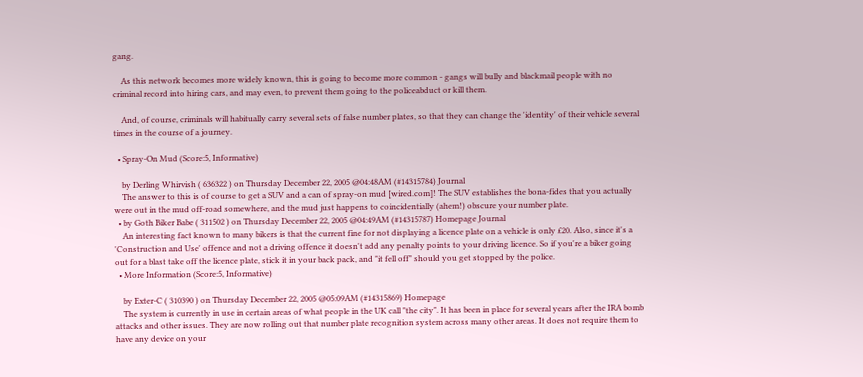gang.

    As this network becomes more widely known, this is going to become more common - gangs will bully and blackmail people with no criminal record into hiring cars, and may even, to prevent them going to the policeabduct or kill them.

    And, of course, criminals will habitually carry several sets of false number plates, so that they can change the 'identity' of their vehicle several times in the course of a journey.

  • Spray-On Mud (Score:5, Informative)

    by Derling Whirvish ( 636322 ) on Thursday December 22, 2005 @04:48AM (#14315784) Journal
    The answer to this is of course to get a SUV and a can of spray-on mud [wired.com]! The SUV establishes the bona-fides that you actually were out in the mud off-road somewhere, and the mud just happens to coincidentially (ahem!) obscure your number plate.
  • by Goth Biker Babe ( 311502 ) on Thursday December 22, 2005 @04:49AM (#14315787) Homepage Journal
    An interesting fact known to many bikers is that the current fine for not displaying a licence plate on a vehicle is only £20. Also, since it's a 'Construction and Use' offence and not a driving offence it doesn't add any penalty points to your driving licence. So if you're a biker going out for a blast take off the licence plate, stick it in your back pack, and "it fell off" should you get stopped by the police.
  • More Information (Score:5, Informative)

    by Exter-C ( 310390 ) on Thursday December 22, 2005 @05:09AM (#14315869) Homepage
    The system is currently in use in certain areas of what people in the UK call "the city". It has been in place for several years after the IRA bomb attacks and other issues. They are now rolling out that number plate recognition system across many other areas. It does not require them to have any device on your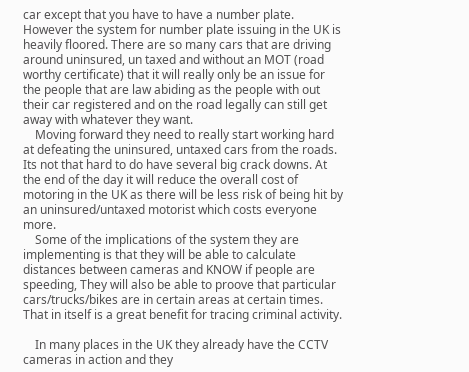car except that you have to have a number plate. However the system for number plate issuing in the UK is heavily floored. There are so many cars that are driving around uninsured, un taxed and without an MOT (road worthy certificate) that it will really only be an issue for the people that are law abiding as the people with out their car registered and on the road legally can still get away with whatever they want.
    Moving forward they need to really start working hard at defeating the uninsured, untaxed cars from the roads. Its not that hard to do have several big crack downs. At the end of the day it will reduce the overall cost of motoring in the UK as there will be less risk of being hit by an uninsured/untaxed motorist which costs everyone more.
    Some of the implications of the system they are implementing is that they will be able to calculate distances between cameras and KNOW if people are speeding, They will also be able to proove that particular cars/trucks/bikes are in certain areas at certain times. That in itself is a great benefit for tracing criminal activity.

    In many places in the UK they already have the CCTV cameras in action and they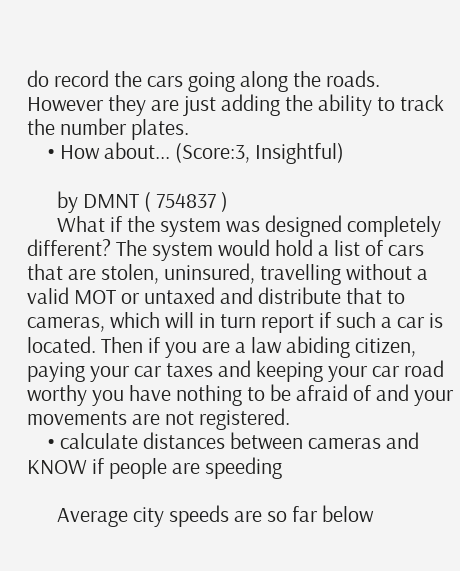do record the cars going along the roads. However they are just adding the ability to track the number plates.
    • How about... (Score:3, Insightful)

      by DMNT ( 754837 )
      What if the system was designed completely different? The system would hold a list of cars that are stolen, uninsured, travelling without a valid MOT or untaxed and distribute that to cameras, which will in turn report if such a car is located. Then if you are a law abiding citizen, paying your car taxes and keeping your car road worthy you have nothing to be afraid of and your movements are not registered.
    • calculate distances between cameras and KNOW if people are speeding

      Average city speeds are so far below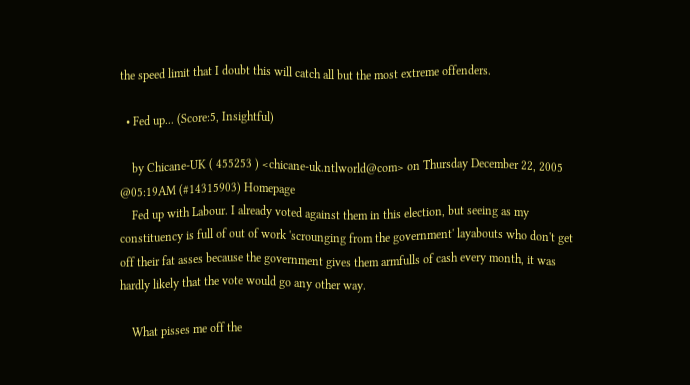the speed limit that I doubt this will catch all but the most extreme offenders.

  • Fed up... (Score:5, Insightful)

    by Chicane-UK ( 455253 ) <chicane-uk.ntlworld@com> on Thursday December 22, 2005 @05:19AM (#14315903) Homepage
    Fed up with Labour. I already voted against them in this election, but seeing as my constituency is full of out of work 'scrounging from the government' layabouts who don't get off their fat asses because the government gives them armfulls of cash every month, it was hardly likely that the vote would go any other way.

    What pisses me off the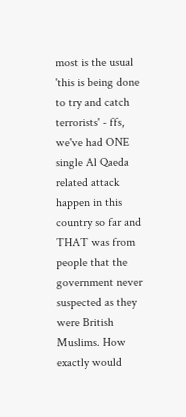most is the usual 'this is being done to try and catch terrorists' - ffs, we've had ONE single Al Qaeda related attack happen in this country so far and THAT was from people that the government never suspected as they were British Muslims. How exactly would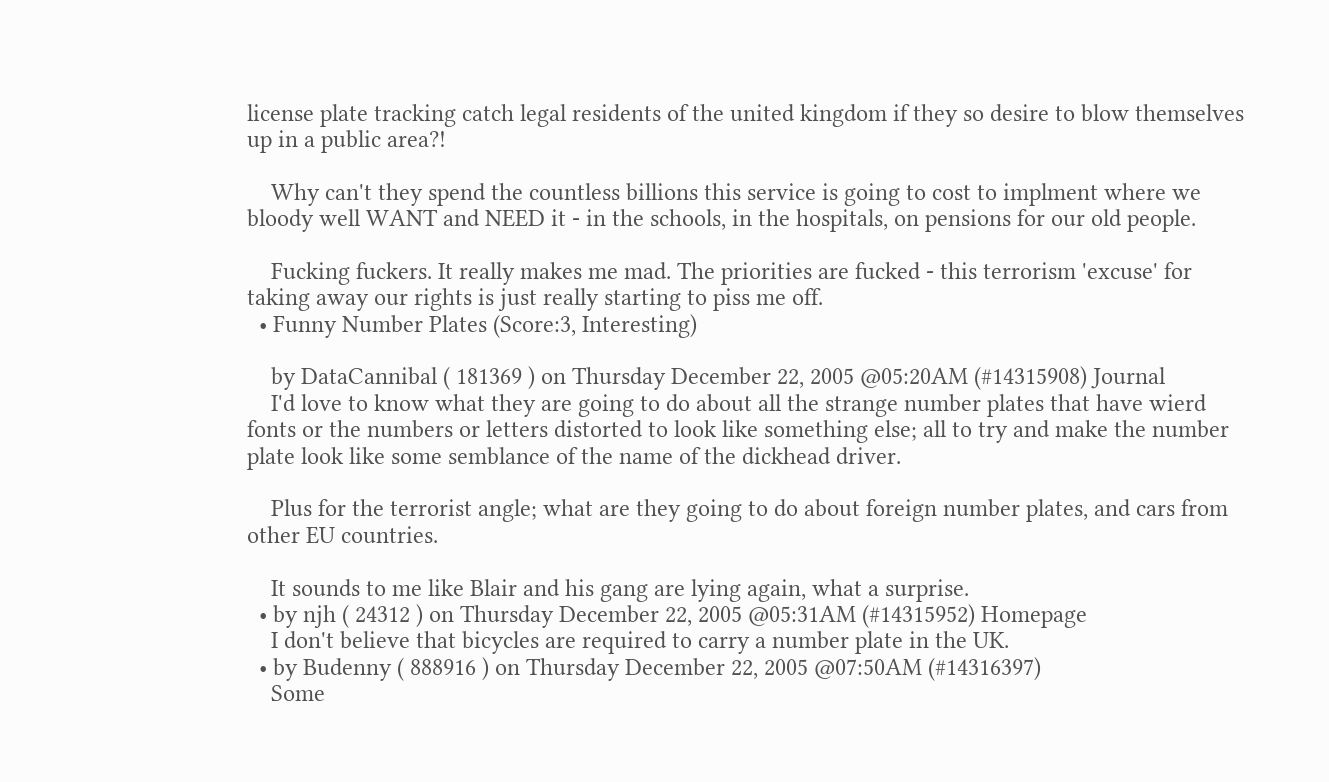license plate tracking catch legal residents of the united kingdom if they so desire to blow themselves up in a public area?!

    Why can't they spend the countless billions this service is going to cost to implment where we bloody well WANT and NEED it - in the schools, in the hospitals, on pensions for our old people.

    Fucking fuckers. It really makes me mad. The priorities are fucked - this terrorism 'excuse' for taking away our rights is just really starting to piss me off.
  • Funny Number Plates (Score:3, Interesting)

    by DataCannibal ( 181369 ) on Thursday December 22, 2005 @05:20AM (#14315908) Journal
    I'd love to know what they are going to do about all the strange number plates that have wierd fonts or the numbers or letters distorted to look like something else; all to try and make the number plate look like some semblance of the name of the dickhead driver.

    Plus for the terrorist angle; what are they going to do about foreign number plates, and cars from other EU countries.

    It sounds to me like Blair and his gang are lying again, what a surprise.
  • by njh ( 24312 ) on Thursday December 22, 2005 @05:31AM (#14315952) Homepage
    I don't believe that bicycles are required to carry a number plate in the UK.
  • by Budenny ( 888916 ) on Thursday December 22, 2005 @07:50AM (#14316397)
    Some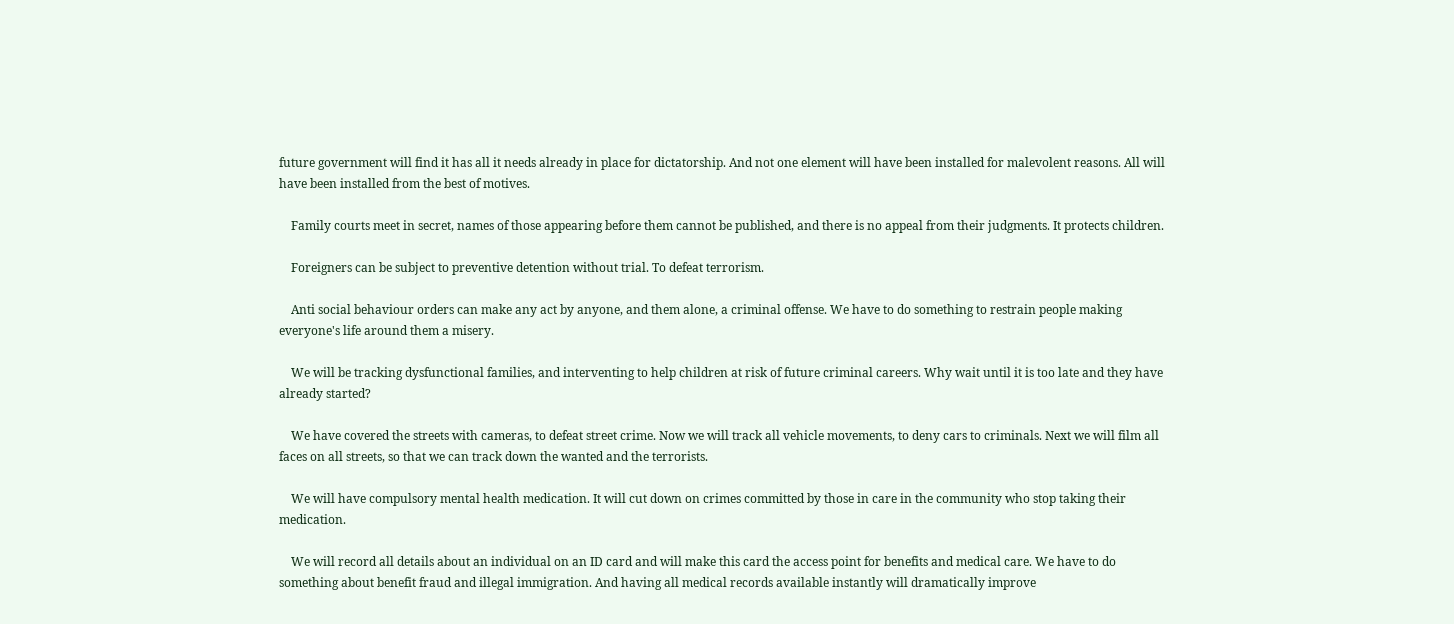future government will find it has all it needs already in place for dictatorship. And not one element will have been installed for malevolent reasons. All will have been installed from the best of motives.

    Family courts meet in secret, names of those appearing before them cannot be published, and there is no appeal from their judgments. It protects children.

    Foreigners can be subject to preventive detention without trial. To defeat terrorism.

    Anti social behaviour orders can make any act by anyone, and them alone, a criminal offense. We have to do something to restrain people making everyone's life around them a misery.

    We will be tracking dysfunctional families, and interventing to help children at risk of future criminal careers. Why wait until it is too late and they have already started?

    We have covered the streets with cameras, to defeat street crime. Now we will track all vehicle movements, to deny cars to criminals. Next we will film all faces on all streets, so that we can track down the wanted and the terrorists.

    We will have compulsory mental health medication. It will cut down on crimes committed by those in care in the community who stop taking their medication.

    We will record all details about an individual on an ID card and will make this card the access point for benefits and medical care. We have to do something about benefit fraud and illegal immigration. And having all medical records available instantly will dramatically improve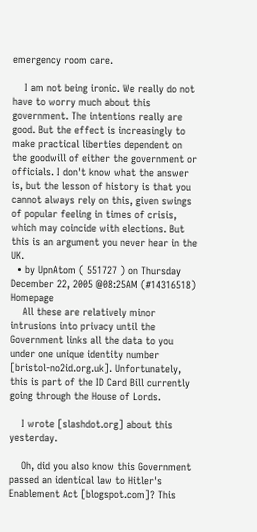emergency room care.

    I am not being ironic. We really do not have to worry much about this government. The intentions really are good. But the effect is increasingly to make practical liberties dependent on the goodwill of either the government or officials. I don't know what the answer is, but the lesson of history is that you cannot always rely on this, given swings of popular feeling in times of crisis, which may coincide with elections. But this is an argument you never hear in the UK.
  • by UpnAtom ( 551727 ) on Thursday December 22, 2005 @08:25AM (#14316518) Homepage
    All these are relatively minor intrusions into privacy until the Government links all the data to you under one unique identity number [bristol-no2id.org.uk]. Unfortunately, this is part of the ID Card Bill currently going through the House of Lords.

    I wrote [slashdot.org] about this yesterday.

    Oh, did you also know this Government passed an identical law to Hitler's Enablement Act [blogspot.com]? This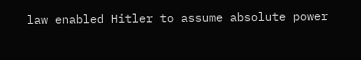law enabled Hitler to assume absolute power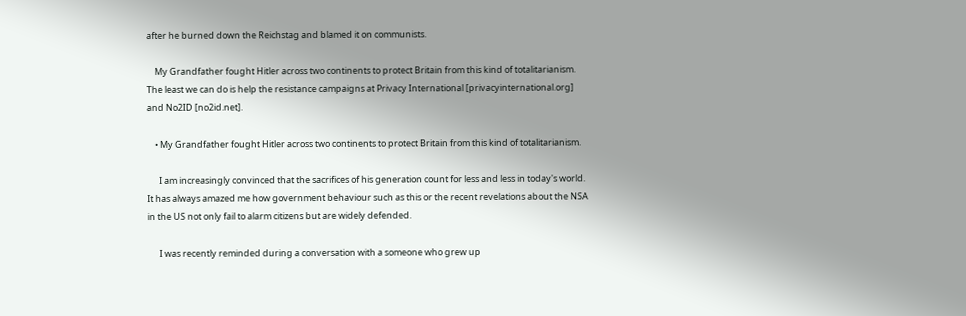after he burned down the Reichstag and blamed it on communists.

    My Grandfather fought Hitler across two continents to protect Britain from this kind of totalitarianism. The least we can do is help the resistance campaigns at Privacy International [privacyinternational.org] and No2ID [no2id.net].

    • My Grandfather fought Hitler across two continents to protect Britain from this kind of totalitarianism.

      I am increasingly convinced that the sacrifices of his generation count for less and less in today's world. It has always amazed me how government behaviour such as this or the recent revelations about the NSA in the US not only fail to alarm citizens but are widely defended.

      I was recently reminded during a conversation with a someone who grew up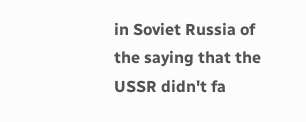in Soviet Russia of the saying that the USSR didn't fa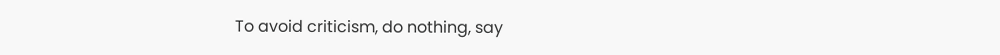To avoid criticism, do nothing, say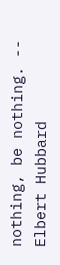nothing, be nothing. -- Elbert Hubbard